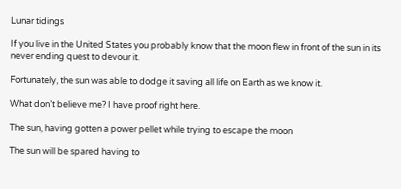Lunar tidings

If you live in the United States you probably know that the moon flew in front of the sun in its never ending quest to devour it.

Fortunately, the sun was able to dodge it saving all life on Earth as we know it.

What don’t believe me? I have proof right here.

The sun, having gotten a power pellet while trying to escape the moon

The sun will be spared having to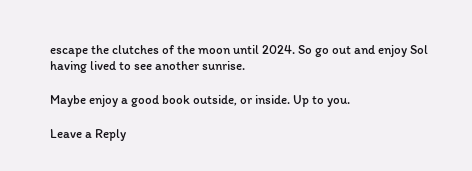escape the clutches of the moon until 2024. So go out and enjoy Sol having lived to see another sunrise.

Maybe enjoy a good book outside, or inside. Up to you.

Leave a Reply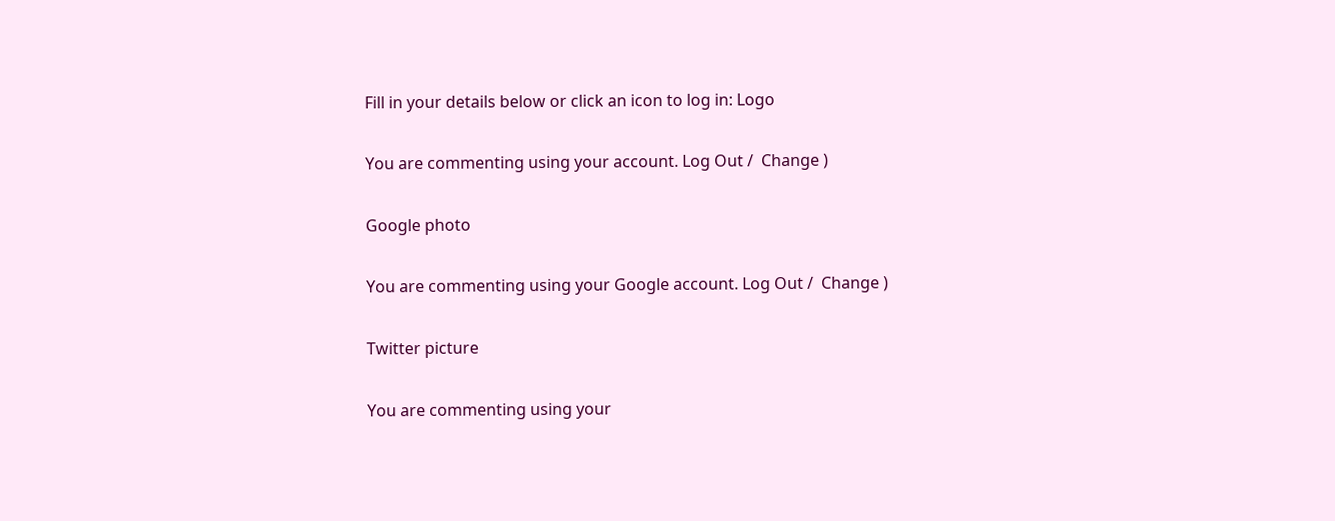Fill in your details below or click an icon to log in: Logo

You are commenting using your account. Log Out /  Change )

Google photo

You are commenting using your Google account. Log Out /  Change )

Twitter picture

You are commenting using your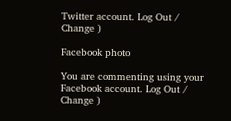Twitter account. Log Out /  Change )

Facebook photo

You are commenting using your Facebook account. Log Out /  Change )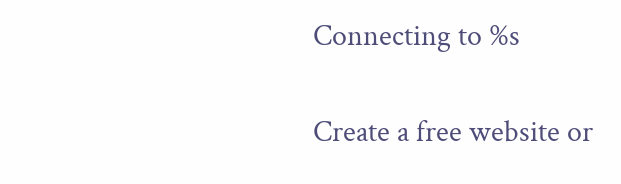Connecting to %s

Create a free website or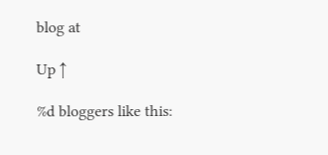blog at

Up ↑

%d bloggers like this: